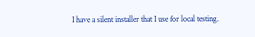I have a silent installer that I use for local testing.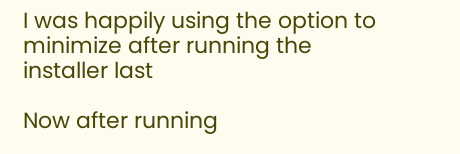I was happily using the option to minimize after running the installer last

Now after running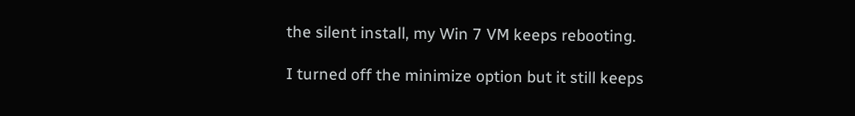the silent install, my Win 7 VM keeps rebooting.

I turned off the minimize option but it still keeps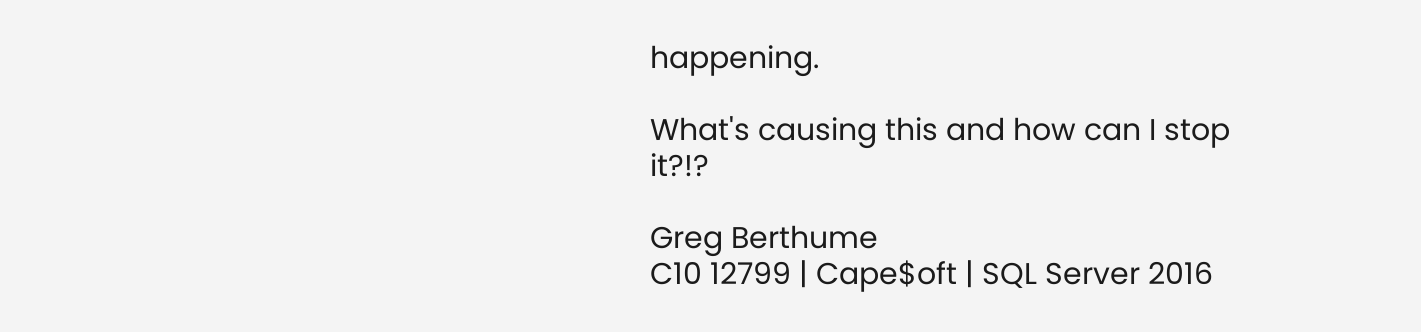happening.

What's causing this and how can I stop it?!?

Greg Berthume
C10 12799 | Cape$oft | SQL Server 2016